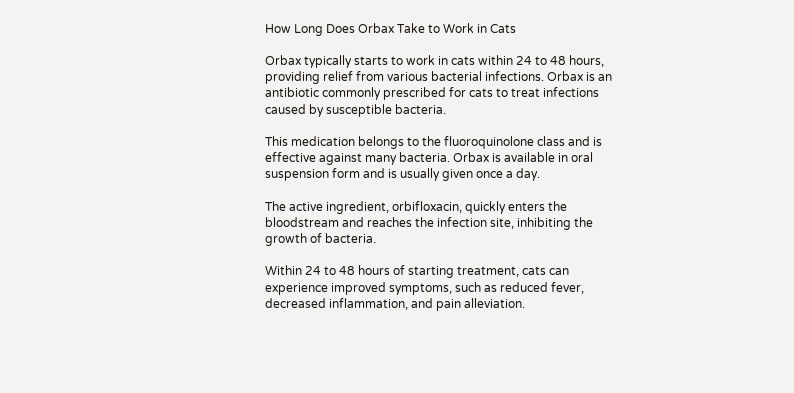How Long Does Orbax Take to Work in Cats

Orbax typically starts to work in cats within 24 to 48 hours, providing relief from various bacterial infections. Orbax is an antibiotic commonly prescribed for cats to treat infections caused by susceptible bacteria.

This medication belongs to the fluoroquinolone class and is effective against many bacteria. Orbax is available in oral suspension form and is usually given once a day.

The active ingredient, orbifloxacin, quickly enters the bloodstream and reaches the infection site, inhibiting the growth of bacteria.

Within 24 to 48 hours of starting treatment, cats can experience improved symptoms, such as reduced fever, decreased inflammation, and pain alleviation.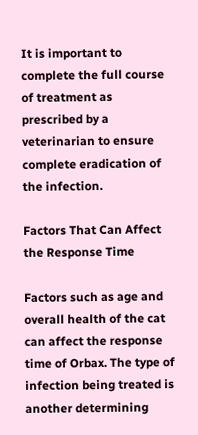It is important to complete the full course of treatment as prescribed by a veterinarian to ensure complete eradication of the infection.

Factors That Can Affect the Response Time

Factors such as age and overall health of the cat can affect the response time of Orbax. The type of infection being treated is another determining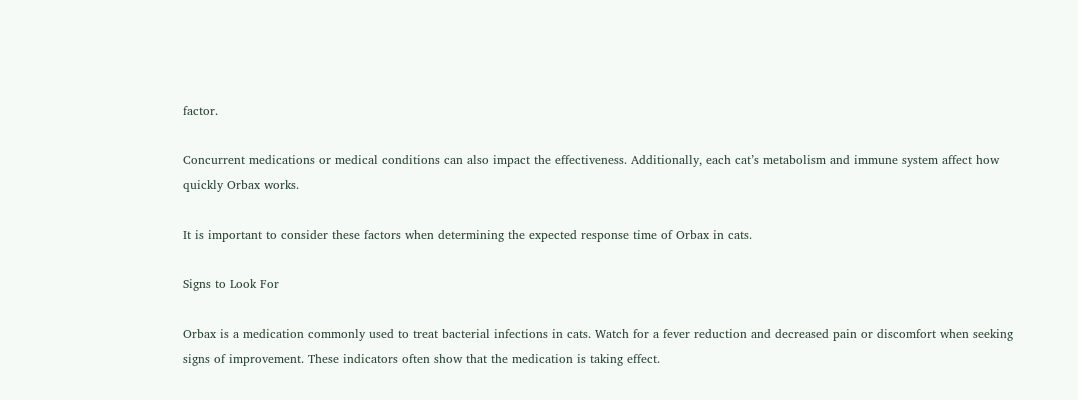factor.

Concurrent medications or medical conditions can also impact the effectiveness. Additionally, each cat’s metabolism and immune system affect how quickly Orbax works.

It is important to consider these factors when determining the expected response time of Orbax in cats.

Signs to Look For

Orbax is a medication commonly used to treat bacterial infections in cats. Watch for a fever reduction and decreased pain or discomfort when seeking signs of improvement. These indicators often show that the medication is taking effect.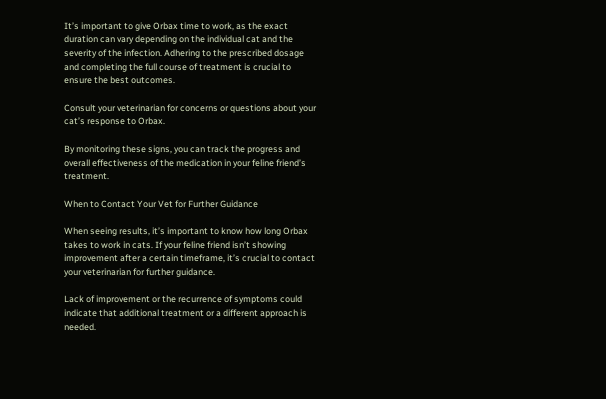It’s important to give Orbax time to work, as the exact duration can vary depending on the individual cat and the severity of the infection. Adhering to the prescribed dosage and completing the full course of treatment is crucial to ensure the best outcomes.

Consult your veterinarian for concerns or questions about your cat’s response to Orbax.

By monitoring these signs, you can track the progress and overall effectiveness of the medication in your feline friend’s treatment.

When to Contact Your Vet for Further Guidance

When seeing results, it’s important to know how long Orbax takes to work in cats. If your feline friend isn’t showing improvement after a certain timeframe, it’s crucial to contact your veterinarian for further guidance.

Lack of improvement or the recurrence of symptoms could indicate that additional treatment or a different approach is needed.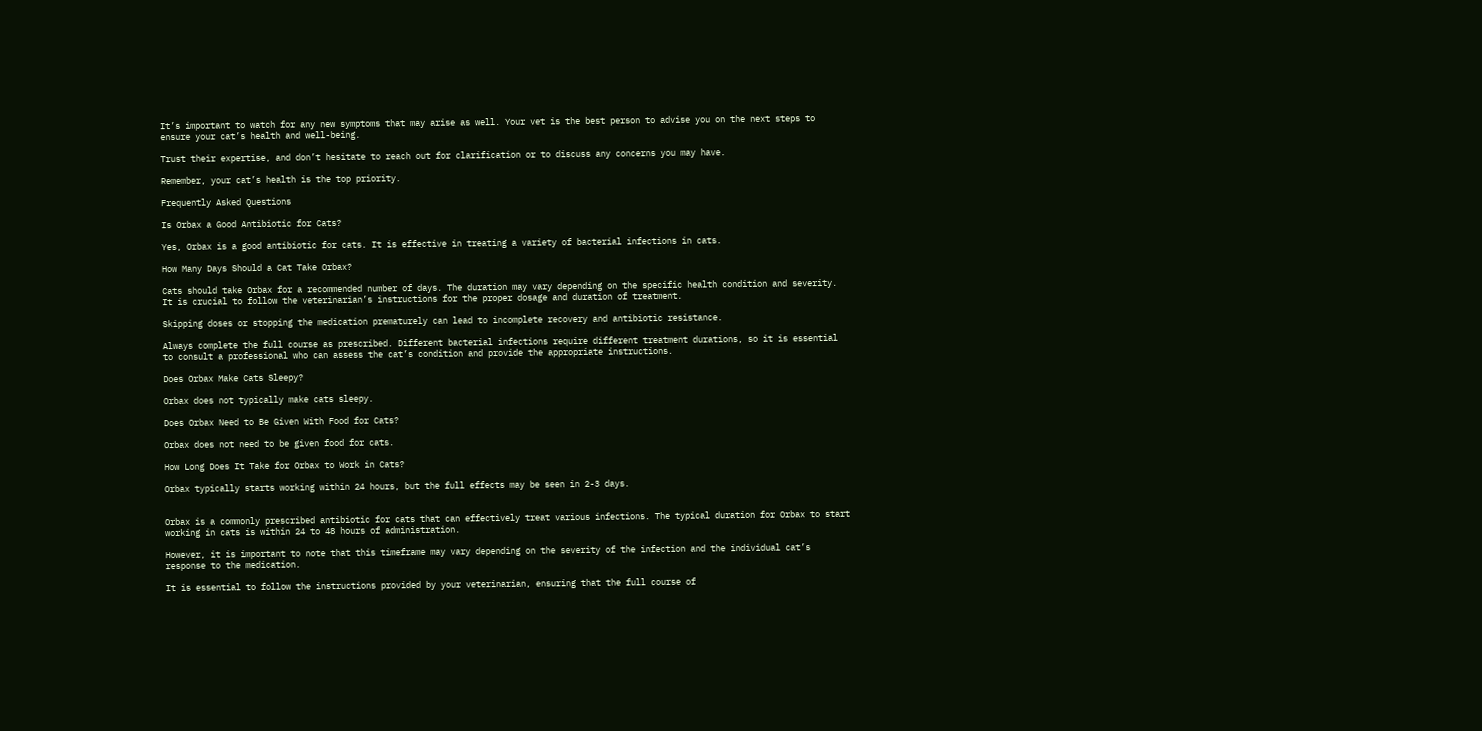It’s important to watch for any new symptoms that may arise as well. Your vet is the best person to advise you on the next steps to ensure your cat’s health and well-being.

Trust their expertise, and don’t hesitate to reach out for clarification or to discuss any concerns you may have.

Remember, your cat’s health is the top priority.

Frequently Asked Questions

Is Orbax a Good Antibiotic for Cats?

Yes, Orbax is a good antibiotic for cats. It is effective in treating a variety of bacterial infections in cats.

How Many Days Should a Cat Take Orbax?

Cats should take Orbax for a recommended number of days. The duration may vary depending on the specific health condition and severity. It is crucial to follow the veterinarian’s instructions for the proper dosage and duration of treatment.

Skipping doses or stopping the medication prematurely can lead to incomplete recovery and antibiotic resistance.

Always complete the full course as prescribed. Different bacterial infections require different treatment durations, so it is essential to consult a professional who can assess the cat’s condition and provide the appropriate instructions.

Does Orbax Make Cats Sleepy?

Orbax does not typically make cats sleepy.

Does Orbax Need to Be Given With Food for Cats?

Orbax does not need to be given food for cats.

How Long Does It Take for Orbax to Work in Cats?

Orbax typically starts working within 24 hours, but the full effects may be seen in 2-3 days.


Orbax is a commonly prescribed antibiotic for cats that can effectively treat various infections. The typical duration for Orbax to start working in cats is within 24 to 48 hours of administration.

However, it is important to note that this timeframe may vary depending on the severity of the infection and the individual cat’s response to the medication.

It is essential to follow the instructions provided by your veterinarian, ensuring that the full course of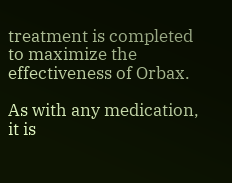treatment is completed to maximize the effectiveness of Orbax.

As with any medication, it is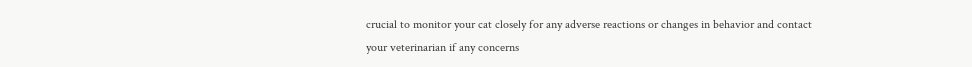crucial to monitor your cat closely for any adverse reactions or changes in behavior and contact your veterinarian if any concerns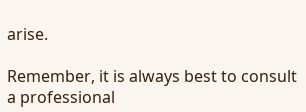arise.

Remember, it is always best to consult a professional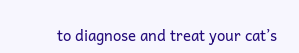to diagnose and treat your cat’s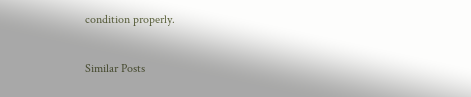condition properly.

Similar Posts